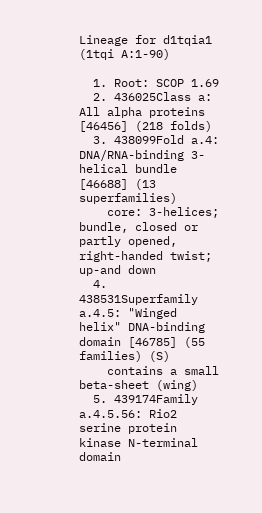Lineage for d1tqia1 (1tqi A:1-90)

  1. Root: SCOP 1.69
  2. 436025Class a: All alpha proteins [46456] (218 folds)
  3. 438099Fold a.4: DNA/RNA-binding 3-helical bundle [46688] (13 superfamilies)
    core: 3-helices; bundle, closed or partly opened, right-handed twist; up-and down
  4. 438531Superfamily a.4.5: "Winged helix" DNA-binding domain [46785] (55 families) (S)
    contains a small beta-sheet (wing)
  5. 439174Family a.4.5.56: Rio2 serine protein kinase N-terminal domain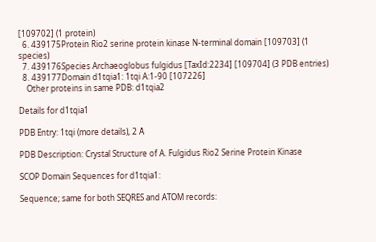[109702] (1 protein)
  6. 439175Protein Rio2 serine protein kinase N-terminal domain [109703] (1 species)
  7. 439176Species Archaeoglobus fulgidus [TaxId:2234] [109704] (3 PDB entries)
  8. 439177Domain d1tqia1: 1tqi A:1-90 [107226]
    Other proteins in same PDB: d1tqia2

Details for d1tqia1

PDB Entry: 1tqi (more details), 2 Å

PDB Description: Crystal Structure of A. Fulgidus Rio2 Serine Protein Kinase

SCOP Domain Sequences for d1tqia1:

Sequence; same for both SEQRES and ATOM records: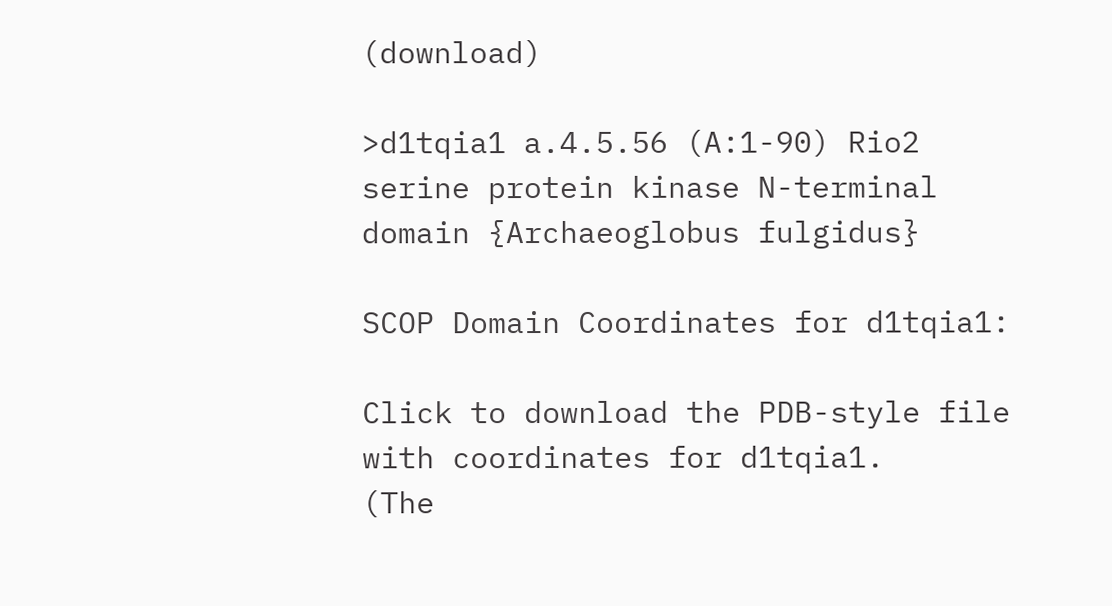(download)

>d1tqia1 a.4.5.56 (A:1-90) Rio2 serine protein kinase N-terminal domain {Archaeoglobus fulgidus}

SCOP Domain Coordinates for d1tqia1:

Click to download the PDB-style file with coordinates for d1tqia1.
(The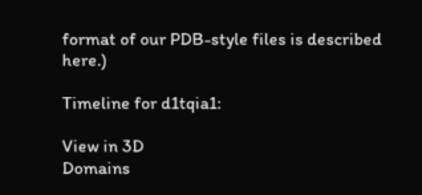format of our PDB-style files is described here.)

Timeline for d1tqia1:

View in 3D
Domains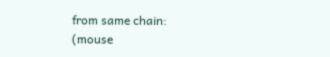from same chain:
(mouse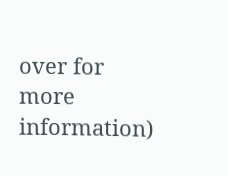over for more information)